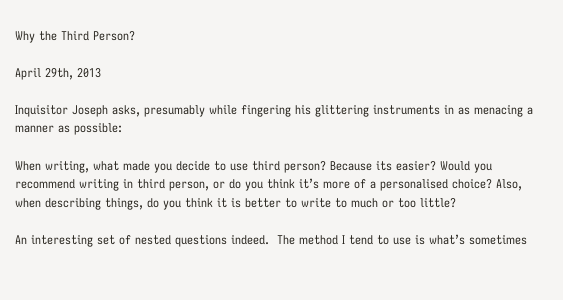Why the Third Person?

April 29th, 2013

Inquisitor Joseph asks, presumably while fingering his glittering instruments in as menacing a manner as possible:

When writing, what made you decide to use third person? Because its easier? Would you recommend writing in third person, or do you think it’s more of a personalised choice? Also, when describing things, do you think it is better to write to much or too little?

An interesting set of nested questions indeed.  The method I tend to use is what’s sometimes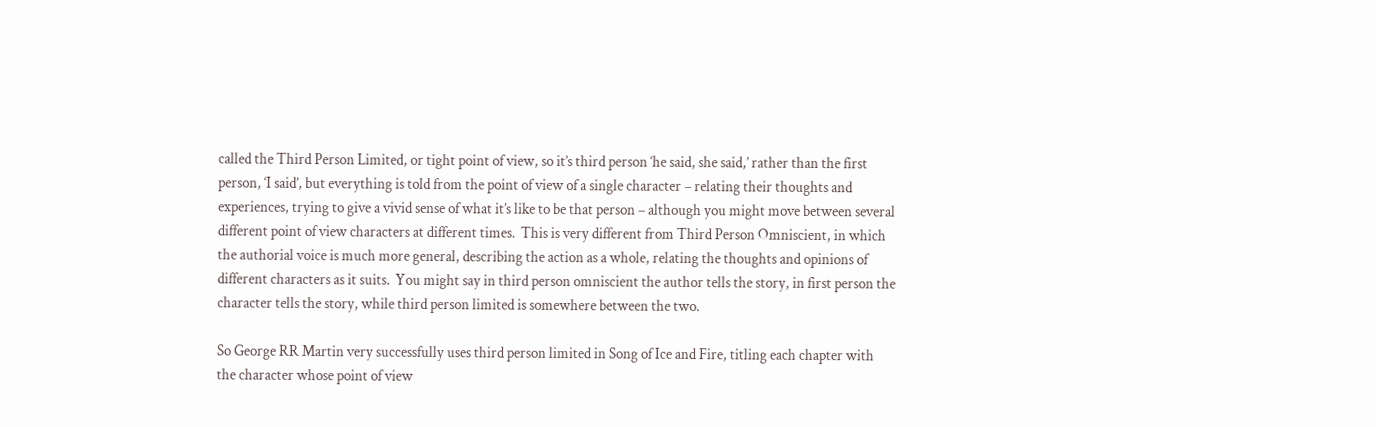called the Third Person Limited, or tight point of view, so it’s third person ‘he said, she said,’ rather than the first person, ‘I said’, but everything is told from the point of view of a single character – relating their thoughts and experiences, trying to give a vivid sense of what it’s like to be that person – although you might move between several different point of view characters at different times.  This is very different from Third Person Omniscient, in which the authorial voice is much more general, describing the action as a whole, relating the thoughts and opinions of different characters as it suits.  You might say in third person omniscient the author tells the story, in first person the character tells the story, while third person limited is somewhere between the two.

So George RR Martin very successfully uses third person limited in Song of Ice and Fire, titling each chapter with the character whose point of view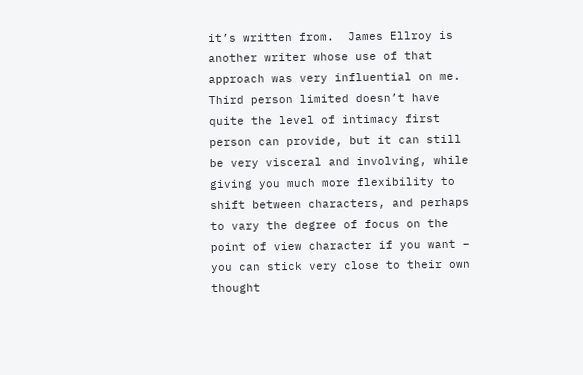it’s written from.  James Ellroy is another writer whose use of that approach was very influential on me.  Third person limited doesn’t have quite the level of intimacy first person can provide, but it can still be very visceral and involving, while giving you much more flexibility to shift between characters, and perhaps to vary the degree of focus on the point of view character if you want – you can stick very close to their own thought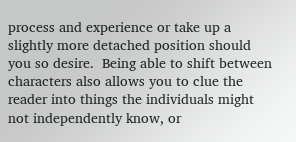process and experience or take up a slightly more detached position should you so desire.  Being able to shift between characters also allows you to clue the reader into things the individuals might not independently know, or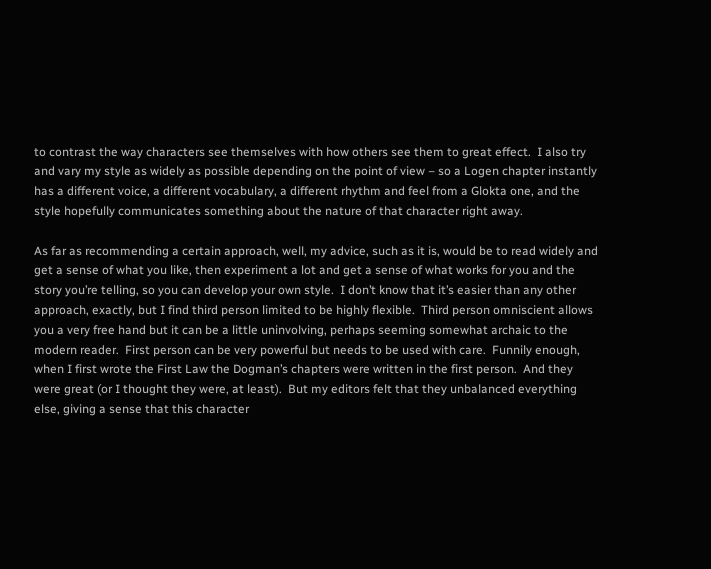to contrast the way characters see themselves with how others see them to great effect.  I also try and vary my style as widely as possible depending on the point of view – so a Logen chapter instantly has a different voice, a different vocabulary, a different rhythm and feel from a Glokta one, and the style hopefully communicates something about the nature of that character right away.

As far as recommending a certain approach, well, my advice, such as it is, would be to read widely and get a sense of what you like, then experiment a lot and get a sense of what works for you and the story you’re telling, so you can develop your own style.  I don’t know that it’s easier than any other approach, exactly, but I find third person limited to be highly flexible.  Third person omniscient allows you a very free hand but it can be a little uninvolving, perhaps seeming somewhat archaic to the modern reader.  First person can be very powerful but needs to be used with care.  Funnily enough, when I first wrote the First Law the Dogman’s chapters were written in the first person.  And they were great (or I thought they were, at least).  But my editors felt that they unbalanced everything else, giving a sense that this character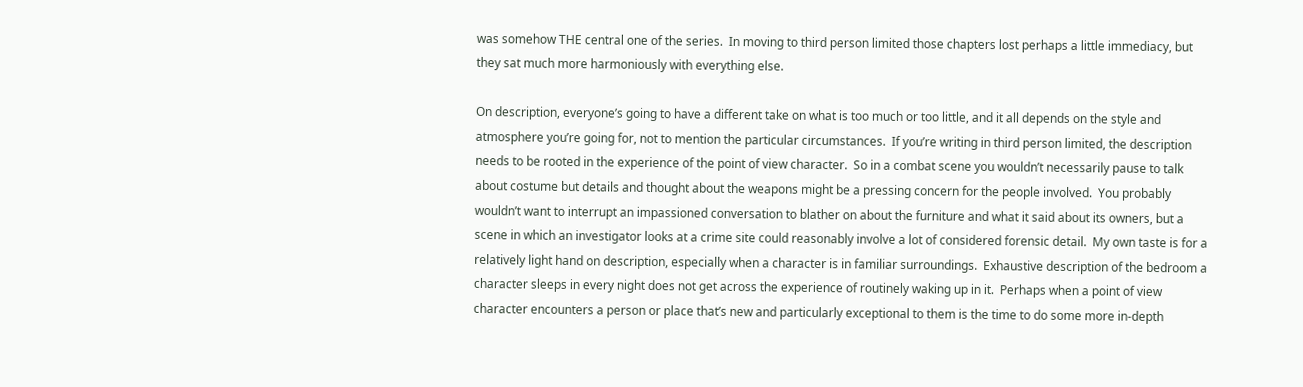was somehow THE central one of the series.  In moving to third person limited those chapters lost perhaps a little immediacy, but they sat much more harmoniously with everything else.

On description, everyone’s going to have a different take on what is too much or too little, and it all depends on the style and atmosphere you’re going for, not to mention the particular circumstances.  If you’re writing in third person limited, the description needs to be rooted in the experience of the point of view character.  So in a combat scene you wouldn’t necessarily pause to talk about costume but details and thought about the weapons might be a pressing concern for the people involved.  You probably wouldn’t want to interrupt an impassioned conversation to blather on about the furniture and what it said about its owners, but a scene in which an investigator looks at a crime site could reasonably involve a lot of considered forensic detail.  My own taste is for a relatively light hand on description, especially when a character is in familiar surroundings.  Exhaustive description of the bedroom a character sleeps in every night does not get across the experience of routinely waking up in it.  Perhaps when a point of view character encounters a person or place that’s new and particularly exceptional to them is the time to do some more in-depth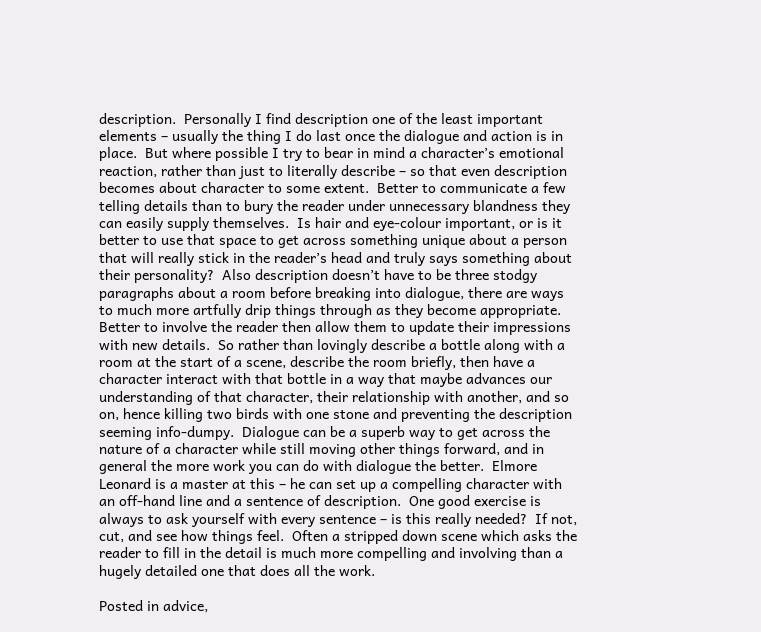description.  Personally I find description one of the least important elements – usually the thing I do last once the dialogue and action is in place.  But where possible I try to bear in mind a character’s emotional reaction, rather than just to literally describe – so that even description becomes about character to some extent.  Better to communicate a few telling details than to bury the reader under unnecessary blandness they can easily supply themselves.  Is hair and eye-colour important, or is it better to use that space to get across something unique about a person that will really stick in the reader’s head and truly says something about their personality?  Also description doesn’t have to be three stodgy paragraphs about a room before breaking into dialogue, there are ways to much more artfully drip things through as they become appropriate.  Better to involve the reader then allow them to update their impressions with new details.  So rather than lovingly describe a bottle along with a room at the start of a scene, describe the room briefly, then have a character interact with that bottle in a way that maybe advances our understanding of that character, their relationship with another, and so on, hence killing two birds with one stone and preventing the description seeming info-dumpy.  Dialogue can be a superb way to get across the nature of a character while still moving other things forward, and in general the more work you can do with dialogue the better.  Elmore Leonard is a master at this – he can set up a compelling character with an off-hand line and a sentence of description.  One good exercise is always to ask yourself with every sentence – is this really needed?  If not, cut, and see how things feel.  Often a stripped down scene which asks the reader to fill in the detail is much more compelling and involving than a hugely detailed one that does all the work.

Posted in advice,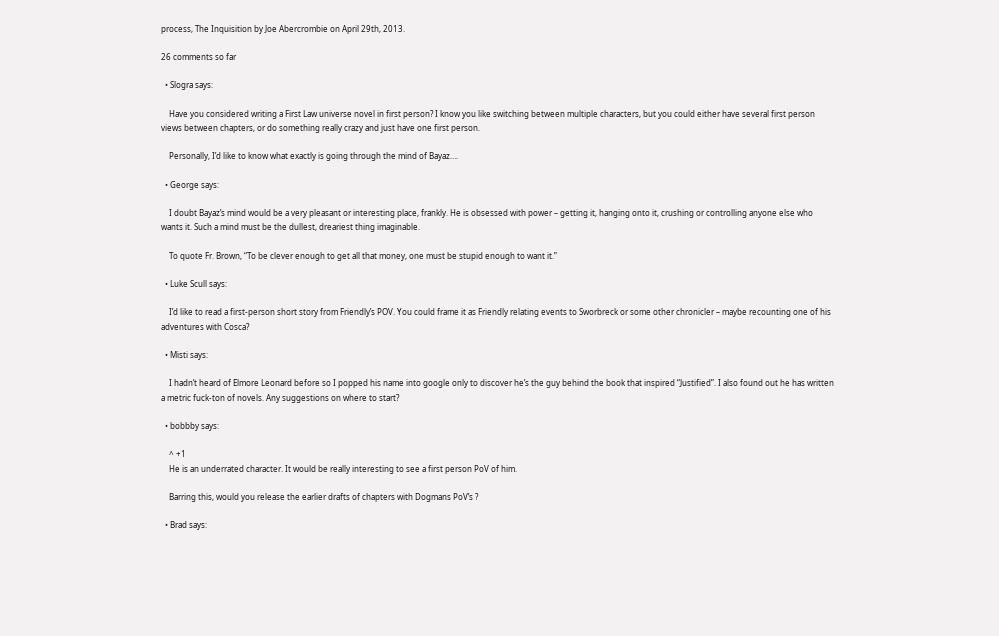process, The Inquisition by Joe Abercrombie on April 29th, 2013.

26 comments so far

  • Slogra says:

    Have you considered writing a First Law universe novel in first person? I know you like switching between multiple characters, but you could either have several first person views between chapters, or do something really crazy and just have one first person.

    Personally, I’d like to know what exactly is going through the mind of Bayaz….

  • George says:

    I doubt Bayaz’s mind would be a very pleasant or interesting place, frankly. He is obsessed with power – getting it, hanging onto it, crushing or controlling anyone else who wants it. Such a mind must be the dullest, dreariest thing imaginable.

    To quote Fr. Brown, “To be clever enough to get all that money, one must be stupid enough to want it.”

  • Luke Scull says:

    I’d like to read a first-person short story from Friendly’s POV. You could frame it as Friendly relating events to Sworbreck or some other chronicler – maybe recounting one of his adventures with Cosca?

  • Misti says:

    I hadn’t heard of Elmore Leonard before so I popped his name into google only to discover he’s the guy behind the book that inspired “Justified”. I also found out he has written a metric fuck-ton of novels. Any suggestions on where to start?

  • bobbby says:

    ^ +1
    He is an underrated character. It would be really interesting to see a first person PoV of him.

    Barring this, would you release the earlier drafts of chapters with Dogmans PoV’s ?

  • Brad says: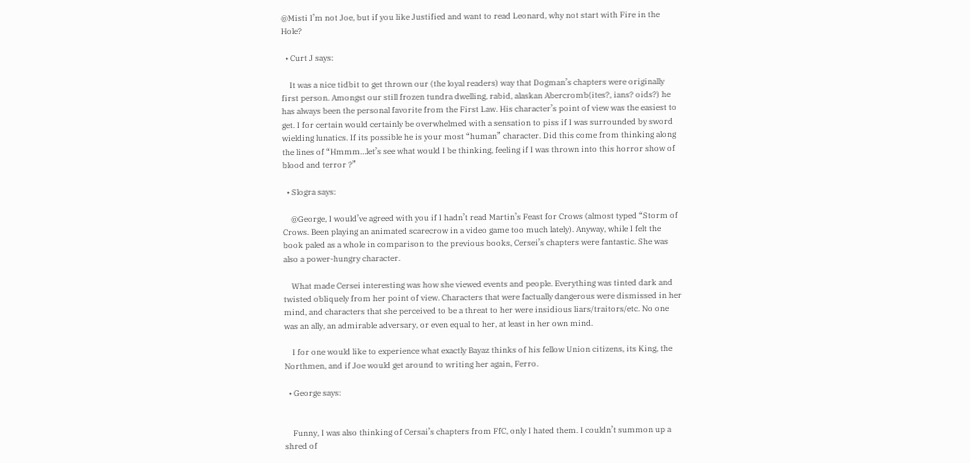@Misti I’m not Joe, but if you like Justified and want to read Leonard, why not start with Fire in the Hole?

  • Curt J says:

    It was a nice tidbit to get thrown our (the loyal readers) way that Dogman’s chapters were originally first person. Amongst our still frozen tundra dwelling, rabid, alaskan Abercromb(ites?, ians? oids?) he has always been the personal favorite from the First Law. His character’s point of view was the easiest to get. I for certain would certainly be overwhelmed with a sensation to piss if I was surrounded by sword wielding lunatics. If its possible he is your most “human” character. Did this come from thinking along the lines of “Hmmm…let’s see what would I be thinking, feeling if I was thrown into this horror show of blood and terror ?”

  • Slogra says:

    @George, I would’ve agreed with you if I hadn’t read Martin’s Feast for Crows (almost typed “Storm of Crows. Been playing an animated scarecrow in a video game too much lately). Anyway, while I felt the book paled as a whole in comparison to the previous books, Cersei’s chapters were fantastic. She was also a power-hungry character.

    What made Cersei interesting was how she viewed events and people. Everything was tinted dark and twisted obliquely from her point of view. Characters that were factually dangerous were dismissed in her mind, and characters that she perceived to be a threat to her were insidious liars/traitors/etc. No one was an ally, an admirable adversary, or even equal to her, at least in her own mind.

    I for one would like to experience what exactly Bayaz thinks of his fellow Union citizens, its King, the Northmen, and if Joe would get around to writing her again, Ferro.

  • George says:


    Funny, I was also thinking of Cersai’s chapters from FfC, only I hated them. I couldn’t summon up a shred of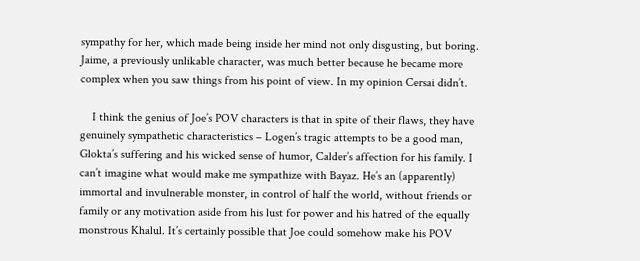sympathy for her, which made being inside her mind not only disgusting, but boring. Jaime, a previously unlikable character, was much better because he became more complex when you saw things from his point of view. In my opinion Cersai didn’t.

    I think the genius of Joe’s POV characters is that in spite of their flaws, they have genuinely sympathetic characteristics – Logen’s tragic attempts to be a good man, Glokta’s suffering and his wicked sense of humor, Calder’s affection for his family. I can’t imagine what would make me sympathize with Bayaz. He’s an (apparently) immortal and invulnerable monster, in control of half the world, without friends or family or any motivation aside from his lust for power and his hatred of the equally monstrous Khalul. It’s certainly possible that Joe could somehow make his POV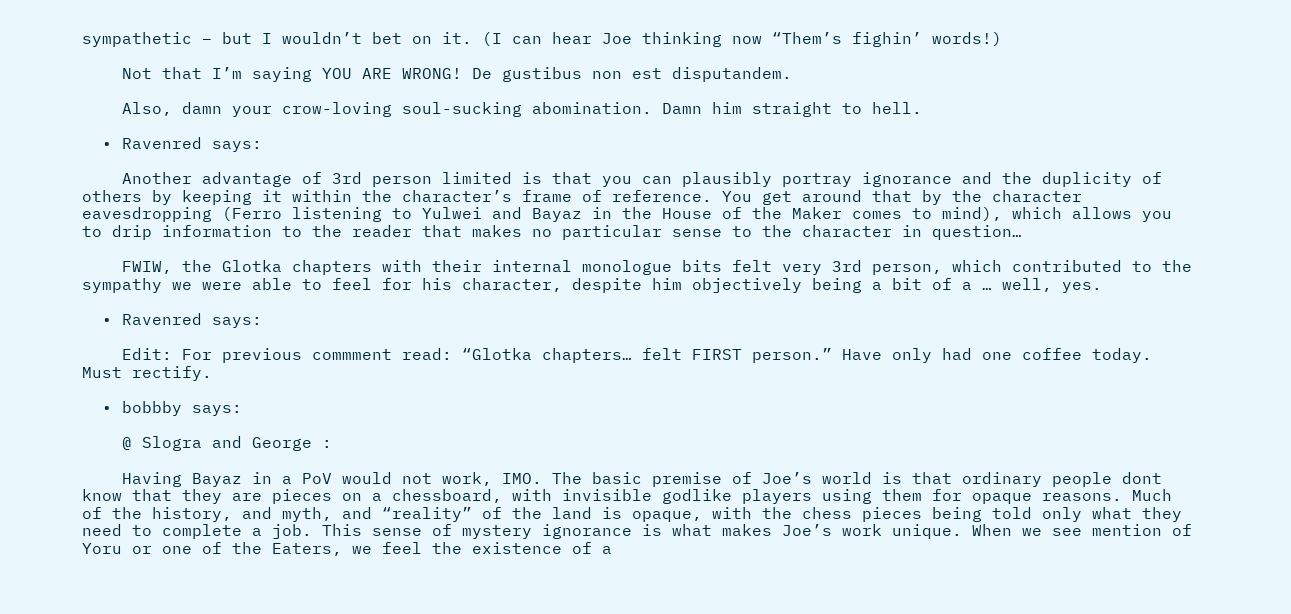sympathetic – but I wouldn’t bet on it. (I can hear Joe thinking now “Them’s fighin’ words!)

    Not that I’m saying YOU ARE WRONG! De gustibus non est disputandem.

    Also, damn your crow-loving soul-sucking abomination. Damn him straight to hell.

  • Ravenred says:

    Another advantage of 3rd person limited is that you can plausibly portray ignorance and the duplicity of others by keeping it within the character’s frame of reference. You get around that by the character eavesdropping (Ferro listening to Yulwei and Bayaz in the House of the Maker comes to mind), which allows you to drip information to the reader that makes no particular sense to the character in question…

    FWIW, the Glotka chapters with their internal monologue bits felt very 3rd person, which contributed to the sympathy we were able to feel for his character, despite him objectively being a bit of a … well, yes.

  • Ravenred says:

    Edit: For previous commment read: “Glotka chapters… felt FIRST person.” Have only had one coffee today. Must rectify.

  • bobbby says:

    @ Slogra and George :

    Having Bayaz in a PoV would not work, IMO. The basic premise of Joe’s world is that ordinary people dont know that they are pieces on a chessboard, with invisible godlike players using them for opaque reasons. Much of the history, and myth, and “reality” of the land is opaque, with the chess pieces being told only what they need to complete a job. This sense of mystery ignorance is what makes Joe’s work unique. When we see mention of Yoru or one of the Eaters, we feel the existence of a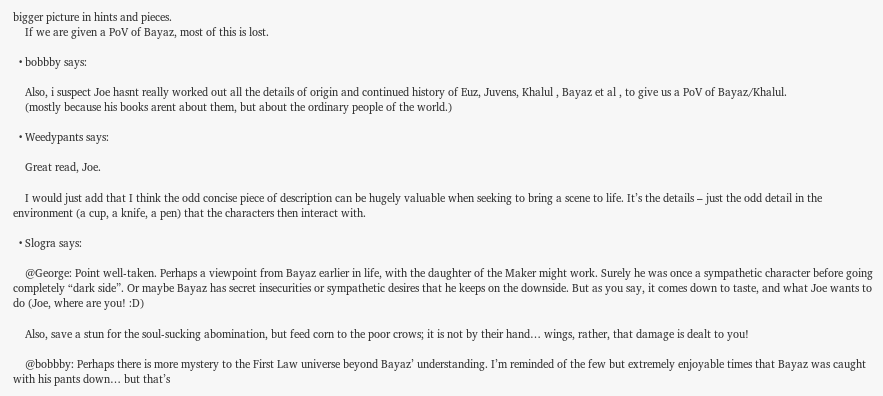bigger picture in hints and pieces.
    If we are given a PoV of Bayaz, most of this is lost.

  • bobbby says:

    Also, i suspect Joe hasnt really worked out all the details of origin and continued history of Euz, Juvens, Khalul , Bayaz et al , to give us a PoV of Bayaz/Khalul.
    (mostly because his books arent about them, but about the ordinary people of the world.)

  • Weedypants says:

    Great read, Joe.

    I would just add that I think the odd concise piece of description can be hugely valuable when seeking to bring a scene to life. It’s the details – just the odd detail in the environment (a cup, a knife, a pen) that the characters then interact with.

  • Slogra says:

    @George: Point well-taken. Perhaps a viewpoint from Bayaz earlier in life, with the daughter of the Maker might work. Surely he was once a sympathetic character before going completely “dark side”. Or maybe Bayaz has secret insecurities or sympathetic desires that he keeps on the downside. But as you say, it comes down to taste, and what Joe wants to do (Joe, where are you! :D)

    Also, save a stun for the soul-sucking abomination, but feed corn to the poor crows; it is not by their hand… wings, rather, that damage is dealt to you!

    @bobbby: Perhaps there is more mystery to the First Law universe beyond Bayaz’ understanding. I’m reminded of the few but extremely enjoyable times that Bayaz was caught with his pants down… but that’s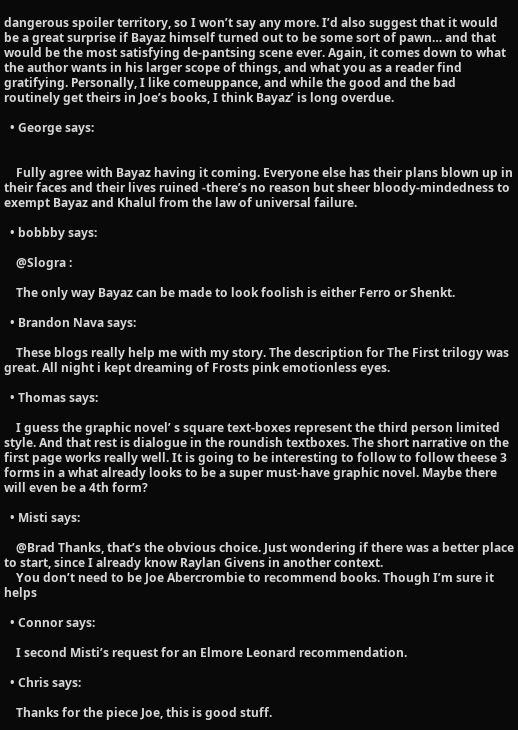dangerous spoiler territory, so I won’t say any more. I’d also suggest that it would be a great surprise if Bayaz himself turned out to be some sort of pawn… and that would be the most satisfying de-pantsing scene ever. Again, it comes down to what the author wants in his larger scope of things, and what you as a reader find gratifying. Personally, I like comeuppance, and while the good and the bad routinely get theirs in Joe’s books, I think Bayaz’ is long overdue.

  • George says:


    Fully agree with Bayaz having it coming. Everyone else has their plans blown up in their faces and their lives ruined -there’s no reason but sheer bloody-mindedness to exempt Bayaz and Khalul from the law of universal failure.

  • bobbby says:

    @Slogra :

    The only way Bayaz can be made to look foolish is either Ferro or Shenkt.

  • Brandon Nava says:

    These blogs really help me with my story. The description for The First trilogy was great. All night i kept dreaming of Frosts pink emotionless eyes.

  • Thomas says:

    I guess the graphic novel’ s square text-boxes represent the third person limited style. And that rest is dialogue in the roundish textboxes. The short narrative on the first page works really well. It is going to be interesting to follow to follow theese 3 forms in a what already looks to be a super must-have graphic novel. Maybe there will even be a 4th form?

  • Misti says:

    @Brad Thanks, that’s the obvious choice. Just wondering if there was a better place to start, since I already know Raylan Givens in another context.
    You don’t need to be Joe Abercrombie to recommend books. Though I’m sure it helps

  • Connor says:

    I second Misti’s request for an Elmore Leonard recommendation.

  • Chris says:

    Thanks for the piece Joe, this is good stuff.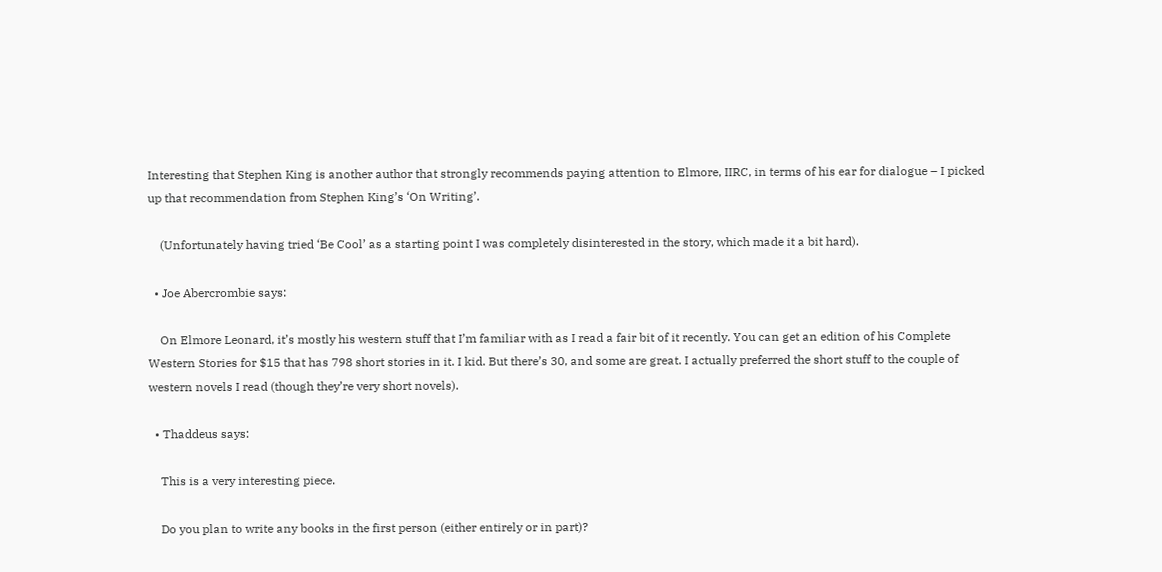Interesting that Stephen King is another author that strongly recommends paying attention to Elmore, IIRC, in terms of his ear for dialogue – I picked up that recommendation from Stephen King’s ‘On Writing’.

    (Unfortunately having tried ‘Be Cool’ as a starting point I was completely disinterested in the story, which made it a bit hard).

  • Joe Abercrombie says:

    On Elmore Leonard, it’s mostly his western stuff that I’m familiar with as I read a fair bit of it recently. You can get an edition of his Complete Western Stories for $15 that has 798 short stories in it. I kid. But there’s 30, and some are great. I actually preferred the short stuff to the couple of western novels I read (though they’re very short novels).

  • Thaddeus says:

    This is a very interesting piece.

    Do you plan to write any books in the first person (either entirely or in part)?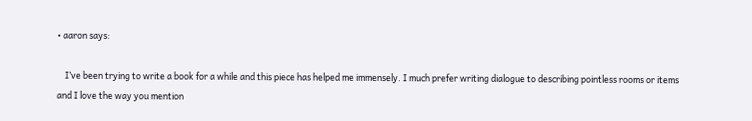• aaron says:

    I’ve been trying to write a book for a while and this piece has helped me immensely. I much prefer writing dialogue to describing pointless rooms or items and I love the way you mention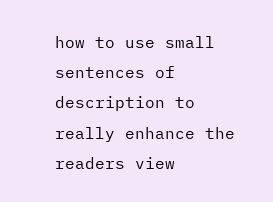how to use small sentences of description to really enhance the readers view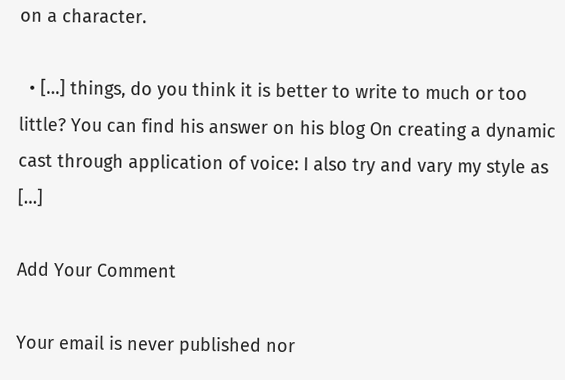on a character.

  • […] things, do you think it is better to write to much or too little? You can find his answer on his blog On creating a dynamic cast through application of voice: I also try and vary my style as […]

Add Your Comment

Your email is never published nor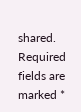shared. Required fields are marked *